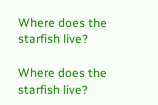Where does the starfish live?

Where does the starfish live?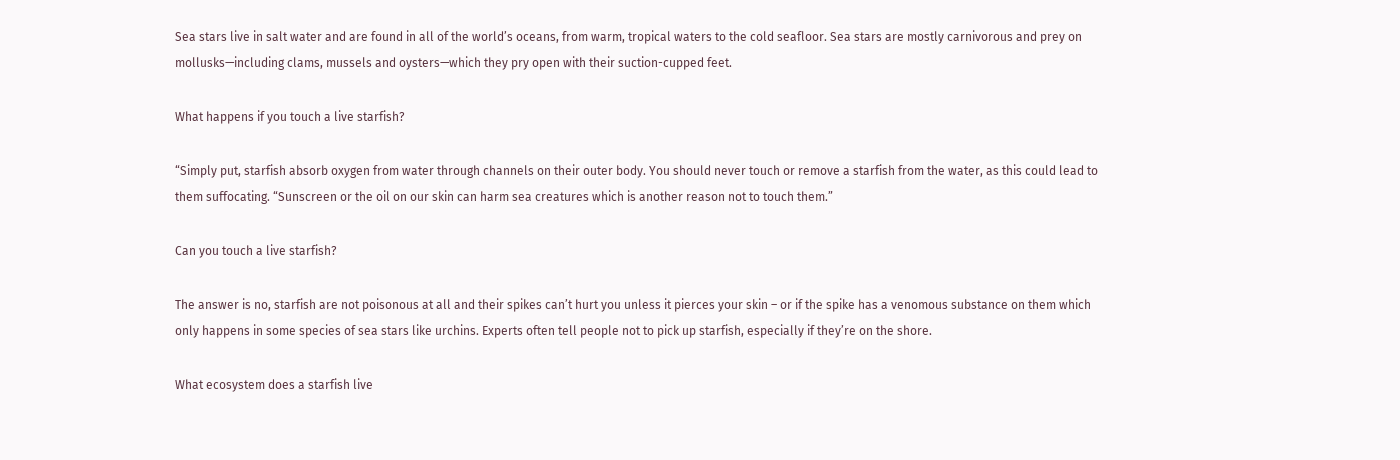Sea stars live in salt water and are found in all of the world’s oceans, from warm, tropical waters to the cold seafloor. Sea stars are mostly carnivorous and prey on mollusks—including clams, mussels and oysters—which they pry open with their suction-cupped feet.

What happens if you touch a live starfish?

“Simply put, starfish absorb oxygen from water through channels on their outer body. You should never touch or remove a starfish from the water, as this could lead to them suffocating. “Sunscreen or the oil on our skin can harm sea creatures which is another reason not to touch them.”

Can you touch a live starfish?

The answer is no, starfish are not poisonous at all and their spikes can’t hurt you unless it pierces your skin – or if the spike has a venomous substance on them which only happens in some species of sea stars like urchins. Experts often tell people not to pick up starfish, especially if they’re on the shore.

What ecosystem does a starfish live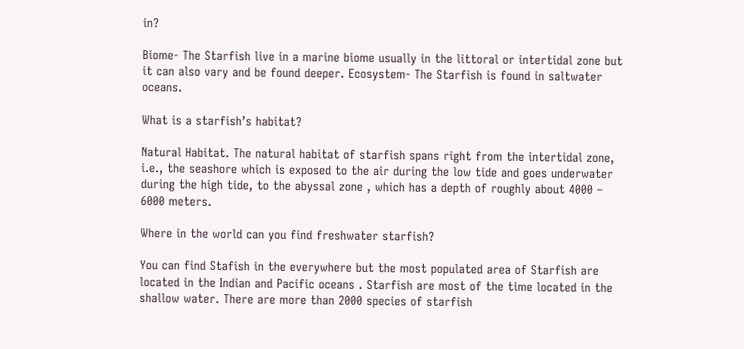in?

Biome- The Starfish live in a marine biome usually in the littoral or intertidal zone but it can also vary and be found deeper. Ecosystem- The Starfish is found in saltwater oceans.

What is a starfish’s habitat?

Natural Habitat. The natural habitat of starfish spans right from the intertidal zone, i.e., the seashore which is exposed to the air during the low tide and goes underwater during the high tide, to the abyssal zone , which has a depth of roughly about 4000 – 6000 meters.

Where in the world can you find freshwater starfish?

You can find Stafish in the everywhere but the most populated area of Starfish are located in the Indian and Pacific oceans . Starfish are most of the time located in the shallow water. There are more than 2000 species of starfish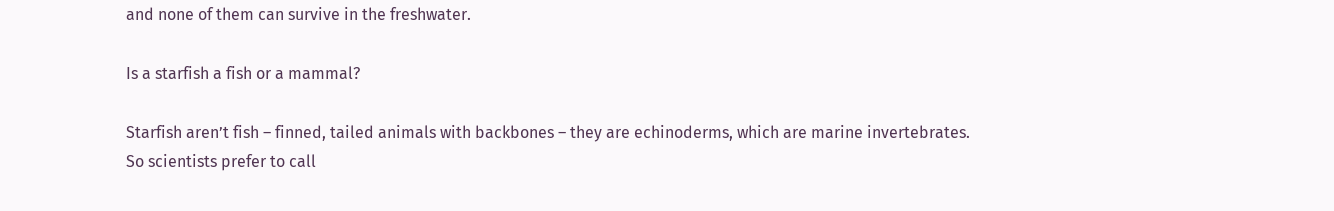and none of them can survive in the freshwater.

Is a starfish a fish or a mammal?

Starfish aren’t fish – finned, tailed animals with backbones – they are echinoderms, which are marine invertebrates. So scientists prefer to call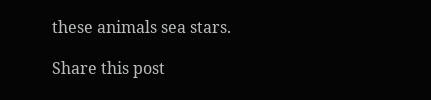these animals sea stars.

Share this post